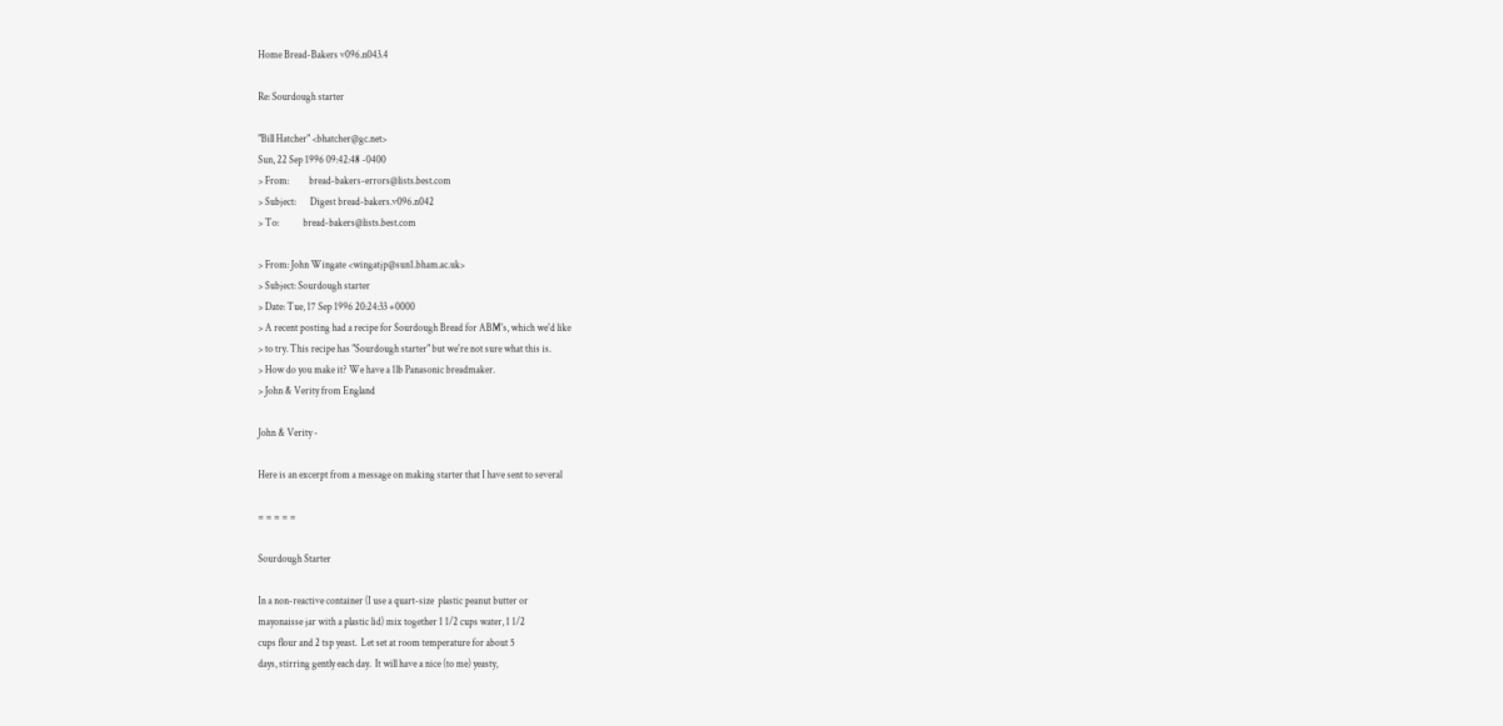Home Bread-Bakers v096.n043.4

Re: Sourdough starter

"Bill Hatcher" <bhatcher@gc.net>
Sun, 22 Sep 1996 09:42:48 -0400
> From:          bread-bakers-errors@lists.best.com
> Subject:       Digest bread-bakers.v096.n042
> To:            bread-bakers@lists.best.com

> From: John Wingate <wingatjp@sun1.bham.ac.uk>
> Subject: Sourdough starter
> Date: Tue, 17 Sep 1996 20:24:33 +0000
> A recent posting had a recipe for Sourdough Bread for ABM's, which we'd like
> to try. This recipe has "Sourdough starter" but we're not sure what this is.
> How do you make it? We have a 1lb Panasonic breadmaker.
> John & Verity from England

John & Verity -

Here is an excerpt from a message on making starter that I have sent to several

= = = = =

Sourdough Starter

In a non-reactive container (I use a quart-size  plastic peanut butter or
mayonaisse jar with a plastic lid) mix together 1 1/2 cups water, 1 1/2
cups flour and 2 tsp yeast.  Let set at room temperature for about 5
days, stirring gently each day.  It will have a nice (to me) yeasty,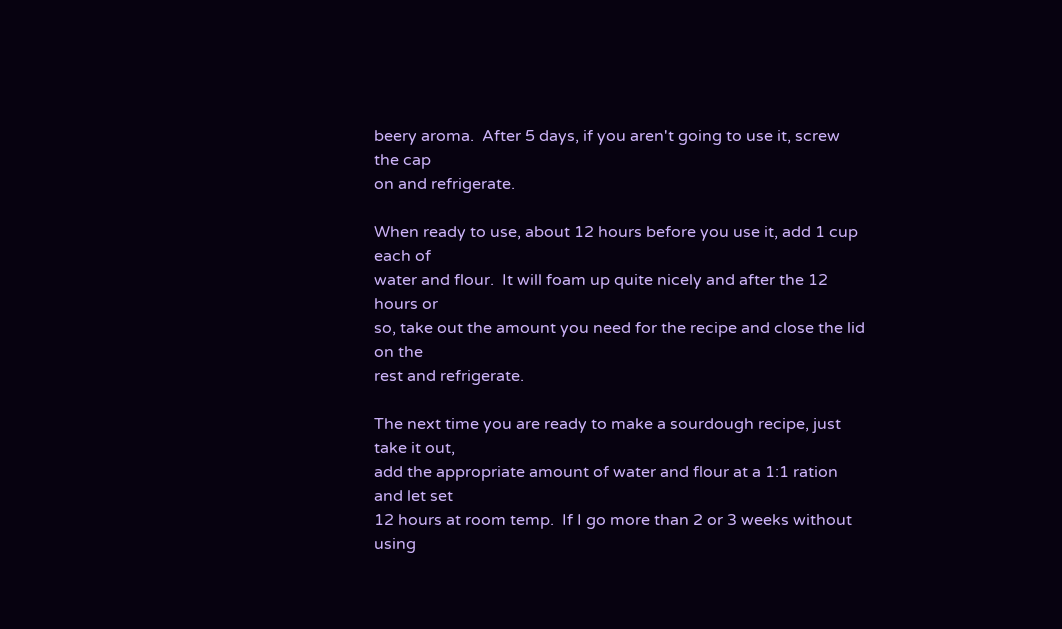beery aroma.  After 5 days, if you aren't going to use it, screw the cap
on and refrigerate.

When ready to use, about 12 hours before you use it, add 1 cup each of
water and flour.  It will foam up quite nicely and after the 12 hours or
so, take out the amount you need for the recipe and close the lid on the
rest and refrigerate.

The next time you are ready to make a sourdough recipe, just take it out,
add the appropriate amount of water and flour at a 1:1 ration and let set
12 hours at room temp.  If I go more than 2 or 3 weeks without using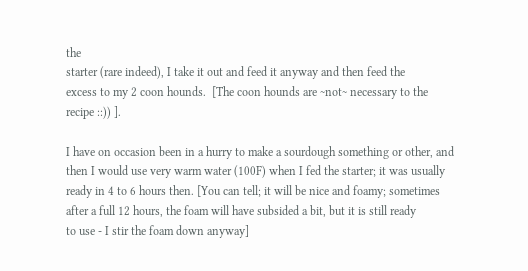the
starter (rare indeed), I take it out and feed it anyway and then feed the
excess to my 2 coon hounds.  [The coon hounds are ~not~ necessary to the
recipe ::)) ].

I have on occasion been in a hurry to make a sourdough something or other, and
then I would use very warm water (100F) when I fed the starter; it was usually
ready in 4 to 6 hours then. [You can tell; it will be nice and foamy; sometimes
after a full 12 hours, the foam will have subsided a bit, but it is still ready
to use - I stir the foam down anyway]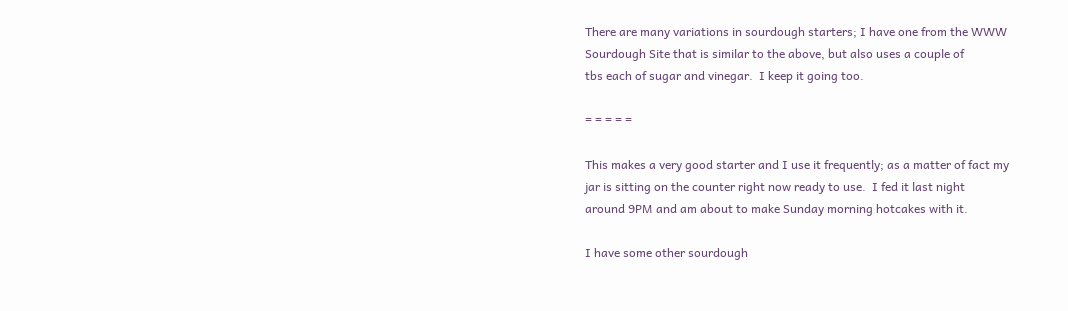There are many variations in sourdough starters; I have one from the WWW
Sourdough Site that is similar to the above, but also uses a couple of
tbs each of sugar and vinegar.  I keep it going too.

= = = = =

This makes a very good starter and I use it frequently; as a matter of fact my
jar is sitting on the counter right now ready to use.  I fed it last night
around 9PM and am about to make Sunday morning hotcakes with it.

I have some other sourdough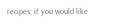recipes; if you would like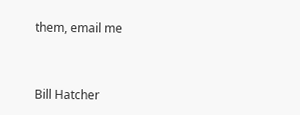them, email me


Bill Hatcher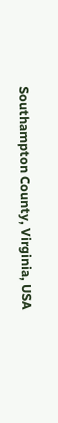Southampton County, Virginia, USA